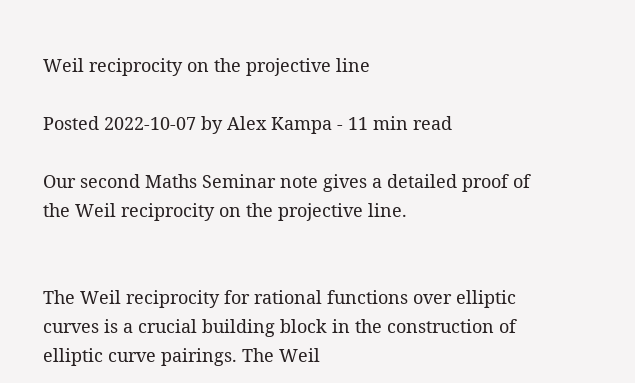Weil reciprocity on the projective line

Posted 2022-10-07 by Alex Kampa ‐ 11 min read

Our second Maths Seminar note gives a detailed proof of the Weil reciprocity on the projective line.


The Weil reciprocity for rational functions over elliptic curves is a crucial building block in the construction of elliptic curve pairings. The Weil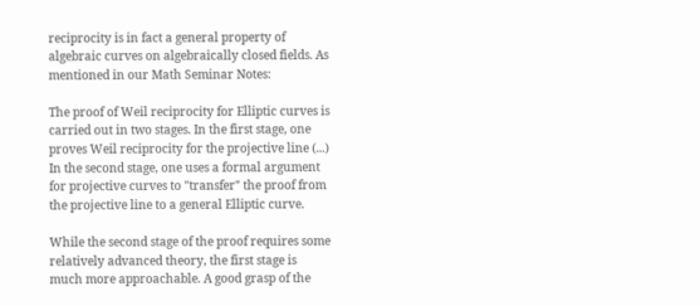reciprocity is in fact a general property of algebraic curves on algebraically closed fields. As mentioned in our Math Seminar Notes:

The proof of Weil reciprocity for Elliptic curves is carried out in two stages. In the first stage, one proves Weil reciprocity for the projective line (...) In the second stage, one uses a formal argument for projective curves to "transfer" the proof from the projective line to a general Elliptic curve.

While the second stage of the proof requires some relatively advanced theory, the first stage is much more approachable. A good grasp of the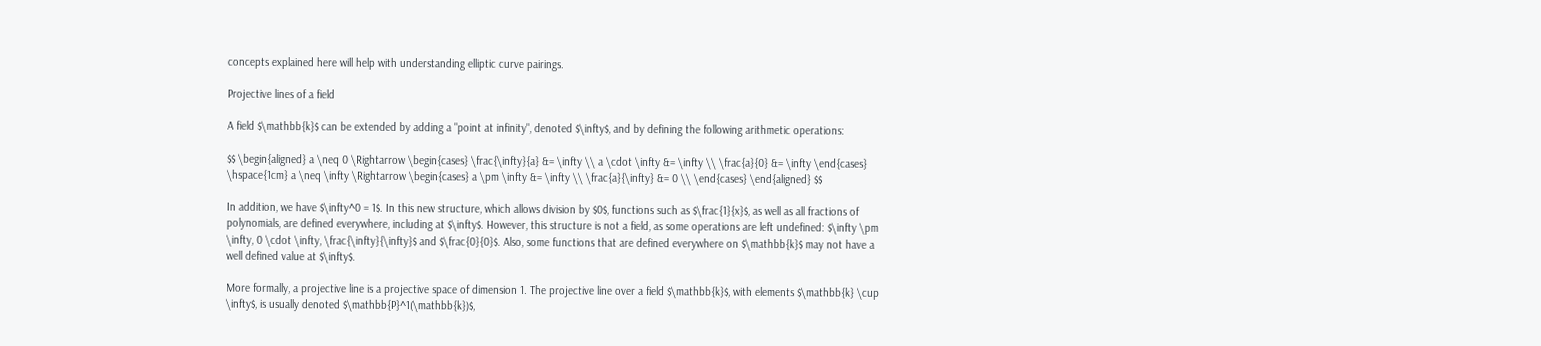concepts explained here will help with understanding elliptic curve pairings.

Projective lines of a field

A field $\mathbb{k}$ can be extended by adding a "point at infinity", denoted $\infty$, and by defining the following arithmetic operations:

$$ \begin{aligned} a \neq 0 \Rightarrow \begin{cases} \frac{\infty}{a} &= \infty \\ a \cdot \infty &= \infty \\ \frac{a}{0} &= \infty \end{cases} \hspace{1cm} a \neq \infty \Rightarrow \begin{cases} a \pm \infty &= \infty \\ \frac{a}{\infty} &= 0 \\ \end{cases} \end{aligned} $$

In addition, we have $\infty^0 = 1$. In this new structure, which allows division by $0$, functions such as $\frac{1}{x}$, as well as all fractions of polynomials, are defined everywhere, including at $\infty$. However, this structure is not a field, as some operations are left undefined: $\infty \pm \infty, 0 \cdot \infty, \frac{\infty}{\infty}$ and $\frac{0}{0}$. Also, some functions that are defined everywhere on $\mathbb{k}$ may not have a well defined value at $\infty$.

More formally, a projective line is a projective space of dimension 1. The projective line over a field $\mathbb{k}$, with elements $\mathbb{k} \cup \infty$, is usually denoted $\mathbb{P}^1(\mathbb{k})$,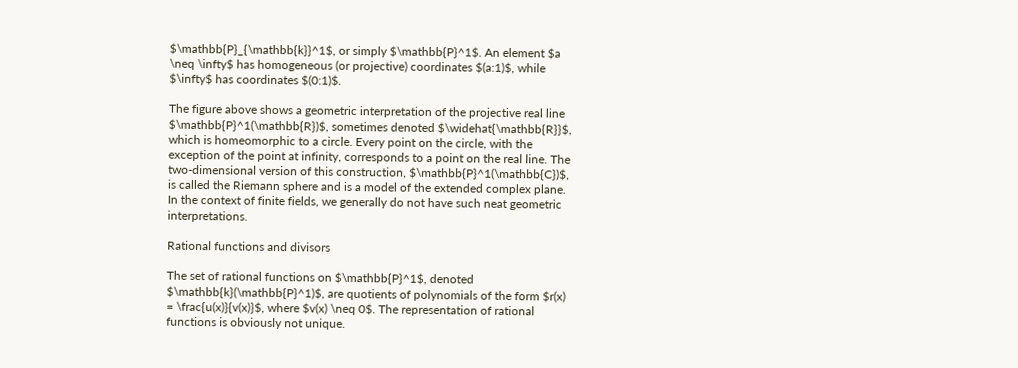$\mathbb{P}_{\mathbb{k}}^1$, or simply $\mathbb{P}^1$. An element $a \neq \infty$ has homogeneous (or projective) coordinates $(a:1)$, while $\infty$ has coordinates $(0:1)$.

The figure above shows a geometric interpretation of the projective real line $\mathbb{P}^1(\mathbb{R})$, sometimes denoted $\widehat{\mathbb{R}}$, which is homeomorphic to a circle. Every point on the circle, with the exception of the point at infinity, corresponds to a point on the real line. The two-dimensional version of this construction, $\mathbb{P}^1(\mathbb{C})$, is called the Riemann sphere and is a model of the extended complex plane. In the context of finite fields, we generally do not have such neat geometric interpretations.

Rational functions and divisors

The set of rational functions on $\mathbb{P}^1$, denoted $\mathbb{k}(\mathbb{P}^1)$, are quotients of polynomials of the form $r(x) = \frac{u(x)}{v(x)}$, where $v(x) \neq 0$. The representation of rational functions is obviously not unique.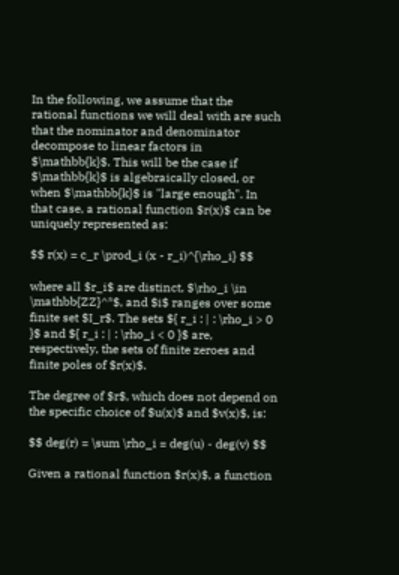In the following, we assume that the rational functions we will deal with are such that the nominator and denominator decompose to linear factors in $\mathbb{k}$. This will be the case if $\mathbb{k}$ is algebraically closed, or when $\mathbb{k}$ is "large enough". In that case, a rational function $r(x)$ can be uniquely represented as:

$$ r(x) = c_r \prod_i (x - r_i)^{\rho_i} $$

where all $r_i$ are distinct, $\rho_i \in \mathbb{ZZ}^*$, and $i$ ranges over some finite set $I_r$. The sets ${ r_i : | : \rho_i > 0 }$ and ${ r_i : | : \rho_i < 0 }$ are, respectively, the sets of finite zeroes and finite poles of $r(x)$.

The degree of $r$, which does not depend on the specific choice of $u(x)$ and $v(x)$, is:

$$ deg(r) = \sum \rho_i = deg(u) - deg(v) $$

Given a rational function $r(x)$, a function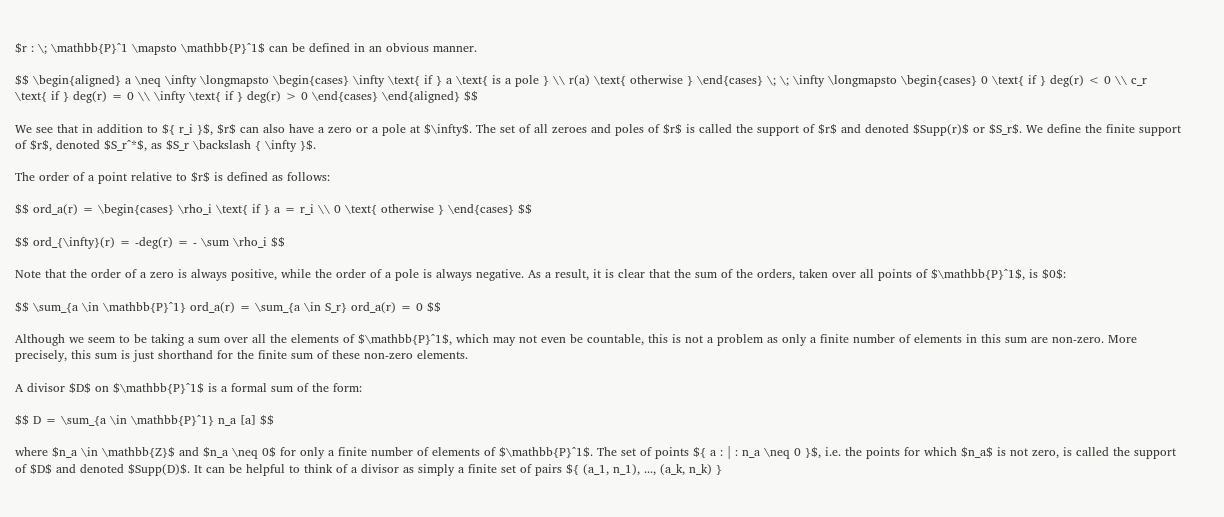$r : \; \mathbb{P}^1 \mapsto \mathbb{P}^1$ can be defined in an obvious manner.

$$ \begin{aligned} a \neq \infty \longmapsto \begin{cases} \infty \text{ if } a \text{ is a pole } \\ r(a) \text{ otherwise } \end{cases} \; \; \infty \longmapsto \begin{cases} 0 \text{ if } deg(r) < 0 \\ c_r \text{ if } deg(r) = 0 \\ \infty \text{ if } deg(r) > 0 \end{cases} \end{aligned} $$

We see that in addition to ${ r_i }$, $r$ can also have a zero or a pole at $\infty$. The set of all zeroes and poles of $r$ is called the support of $r$ and denoted $Supp(r)$ or $S_r$. We define the finite support of $r$, denoted $S_r^*$, as $S_r \backslash { \infty }$.

The order of a point relative to $r$ is defined as follows:

$$ ord_a(r) = \begin{cases} \rho_i \text{ if } a = r_i \\ 0 \text{ otherwise } \end{cases} $$

$$ ord_{\infty}(r) = -deg(r) = - \sum \rho_i $$

Note that the order of a zero is always positive, while the order of a pole is always negative. As a result, it is clear that the sum of the orders, taken over all points of $\mathbb{P}^1$, is $0$:

$$ \sum_{a \in \mathbb{P}^1} ord_a(r) = \sum_{a \in S_r} ord_a(r) = 0 $$

Although we seem to be taking a sum over all the elements of $\mathbb{P}^1$, which may not even be countable, this is not a problem as only a finite number of elements in this sum are non-zero. More precisely, this sum is just shorthand for the finite sum of these non-zero elements.

A divisor $D$ on $\mathbb{P}^1$ is a formal sum of the form:

$$ D = \sum_{a \in \mathbb{P}^1} n_a [a] $$

where $n_a \in \mathbb{Z}$ and $n_a \neq 0$ for only a finite number of elements of $\mathbb{P}^1$. The set of points ${ a : | : n_a \neq 0 }$, i.e. the points for which $n_a$ is not zero, is called the support of $D$ and denoted $Supp(D)$. It can be helpful to think of a divisor as simply a finite set of pairs ${ (a_1, n_1), ..., (a_k, n_k) }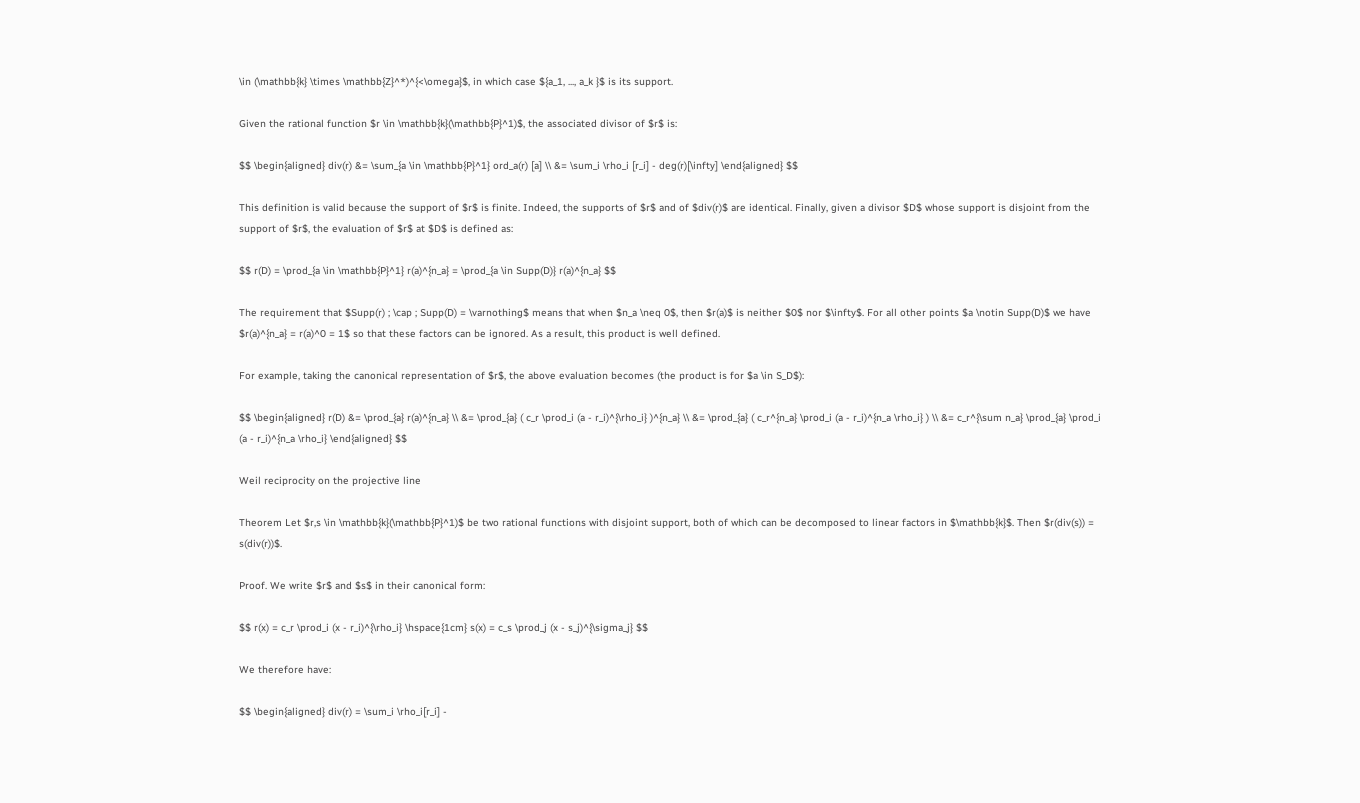\in (\mathbb{k} \times \mathbb{Z}^*)^{<\omega}$, in which case ${a_1, ..., a_k }$ is its support.

Given the rational function $r \in \mathbb{k}(\mathbb{P}^1)$, the associated divisor of $r$ is:

$$ \begin{aligned} div(r) &= \sum_{a \in \mathbb{P}^1} ord_a(r) [a] \\ &= \sum_i \rho_i [r_i] - deg(r)[\infty] \end{aligned} $$

This definition is valid because the support of $r$ is finite. Indeed, the supports of $r$ and of $div(r)$ are identical. Finally, given a divisor $D$ whose support is disjoint from the support of $r$, the evaluation of $r$ at $D$ is defined as:

$$ r(D) = \prod_{a \in \mathbb{P}^1} r(a)^{n_a} = \prod_{a \in Supp(D)} r(a)^{n_a} $$

The requirement that $Supp(r) ; \cap ; Supp(D) = \varnothing$ means that when $n_a \neq 0$, then $r(a)$ is neither $0$ nor $\infty$. For all other points $a \notin Supp(D)$ we have $r(a)^{n_a} = r(a)^0 = 1$ so that these factors can be ignored. As a result, this product is well defined.

For example, taking the canonical representation of $r$, the above evaluation becomes (the product is for $a \in S_D$):

$$ \begin{aligned} r(D) &= \prod_{a} r(a)^{n_a} \\ &= \prod_{a} ( c_r \prod_i (a - r_i)^{\rho_i} )^{n_a} \\ &= \prod_{a} ( c_r^{n_a} \prod_i (a - r_i)^{n_a \rho_i} ) \\ &= c_r^{\sum n_a} \prod_{a} \prod_i (a - r_i)^{n_a \rho_i} \end{aligned} $$

Weil reciprocity on the projective line

Theorem Let $r,s \in \mathbb{k}(\mathbb{P}^1)$ be two rational functions with disjoint support, both of which can be decomposed to linear factors in $\mathbb{k}$. Then $r(div(s)) = s(div(r))$.

Proof. We write $r$ and $s$ in their canonical form:

$$ r(x) = c_r \prod_i (x - r_i)^{\rho_i} \hspace{1cm} s(x) = c_s \prod_j (x - s_j)^{\sigma_j} $$

We therefore have:

$$ \begin{aligned} div(r) = \sum_i \rho_i[r_i] -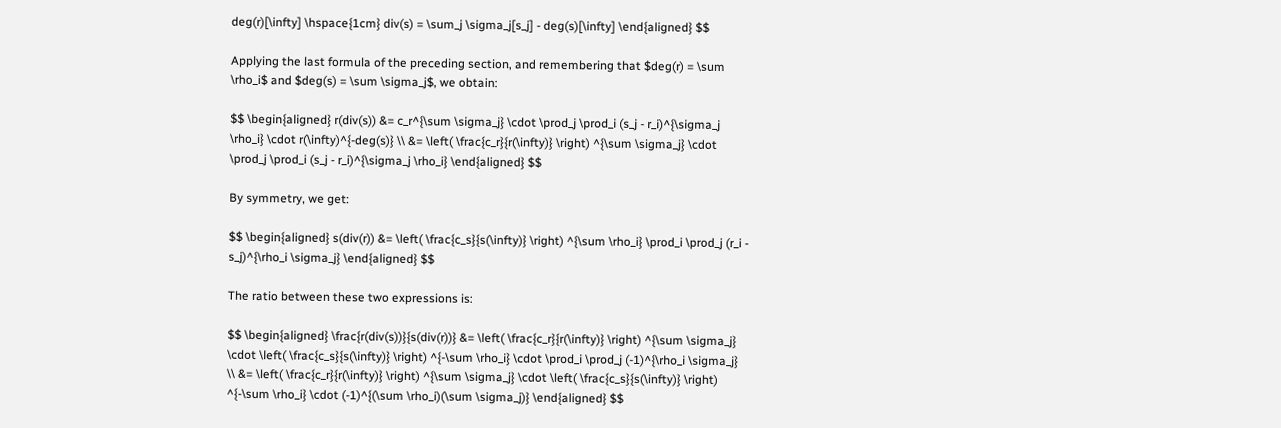deg(r)[\infty] \hspace{1cm} div(s) = \sum_j \sigma_j[s_j] - deg(s)[\infty] \end{aligned} $$

Applying the last formula of the preceding section, and remembering that $deg(r) = \sum \rho_i$ and $deg(s) = \sum \sigma_j$, we obtain:

$$ \begin{aligned} r(div(s)) &= c_r^{\sum \sigma_j} \cdot \prod_j \prod_i (s_j - r_i)^{\sigma_j \rho_i} \cdot r(\infty)^{-deg(s)} \\ &= \left( \frac{c_r}{r(\infty)} \right) ^{\sum \sigma_j} \cdot \prod_j \prod_i (s_j - r_i)^{\sigma_j \rho_i} \end{aligned} $$

By symmetry, we get:

$$ \begin{aligned} s(div(r)) &= \left( \frac{c_s}{s(\infty)} \right) ^{\sum \rho_i} \prod_i \prod_j (r_i - s_j)^{\rho_i \sigma_j} \end{aligned} $$

The ratio between these two expressions is:

$$ \begin{aligned} \frac{r(div(s))}{s(div(r))} &= \left( \frac{c_r}{r(\infty)} \right) ^{\sum \sigma_j} \cdot \left( \frac{c_s}{s(\infty)} \right) ^{-\sum \rho_i} \cdot \prod_i \prod_j (-1)^{\rho_i \sigma_j} \\ &= \left( \frac{c_r}{r(\infty)} \right) ^{\sum \sigma_j} \cdot \left( \frac{c_s}{s(\infty)} \right) ^{-\sum \rho_i} \cdot (-1)^{(\sum \rho_i)(\sum \sigma_j)} \end{aligned} $$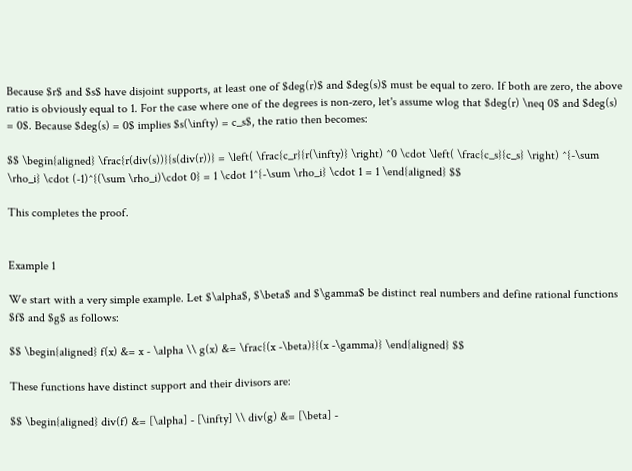Because $r$ and $s$ have disjoint supports, at least one of $deg(r)$ and $deg(s)$ must be equal to zero. If both are zero, the above ratio is obviously equal to 1. For the case where one of the degrees is non-zero, let's assume wlog that $deg(r) \neq 0$ and $deg(s) = 0$. Because $deg(s) = 0$ implies $s(\infty) = c_s$, the ratio then becomes:

$$ \begin{aligned} \frac{r(div(s))}{s(div(r))} = \left( \frac{c_r}{r(\infty)} \right) ^0 \cdot \left( \frac{c_s}{c_s} \right) ^{-\sum \rho_i} \cdot (-1)^{(\sum \rho_i)\cdot 0} = 1 \cdot 1^{-\sum \rho_i} \cdot 1 = 1 \end{aligned} $$

This completes the proof.


Example 1

We start with a very simple example. Let $\alpha$, $\beta$ and $\gamma$ be distinct real numbers and define rational functions $f$ and $g$ as follows:

$$ \begin{aligned} f(x) &= x - \alpha \\ g(x) &= \frac{(x -\beta)}{(x -\gamma)} \end{aligned} $$

These functions have distinct support and their divisors are:

$$ \begin{aligned} div(f) &= [\alpha] - [\infty] \\ div(g) &= [\beta] -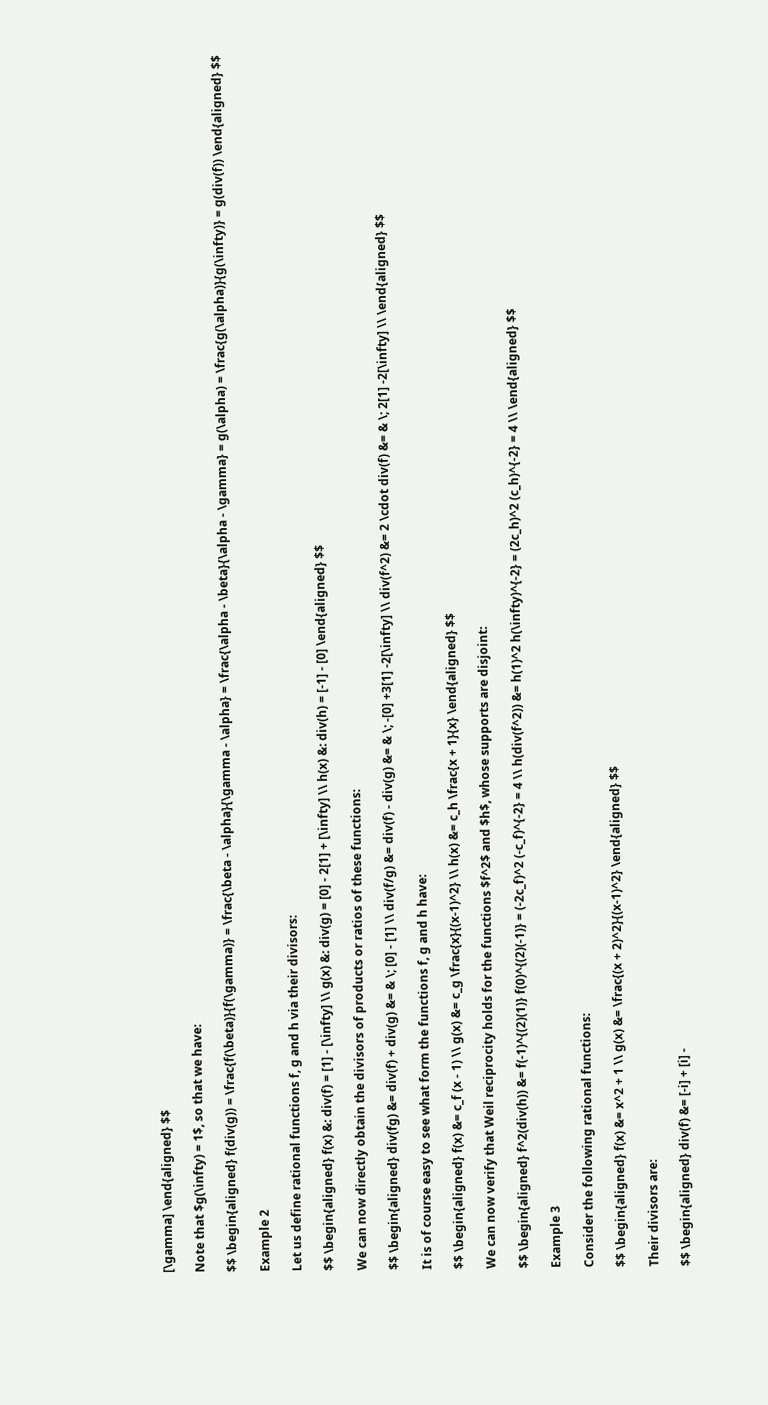[\gamma] \end{aligned} $$

Note that $g(\infty) = 1$, so that we have:

$$ \begin{aligned} f(div(g)) = \frac{f(\beta)}{f(\gamma)} = \frac{\beta - \alpha}{\gamma - \alpha} = \frac{\alpha - \beta}{\alpha - \gamma} = g(\alpha) = \frac{g(\alpha)}{g(\infty)} = g(div(f)) \end{aligned} $$

Example 2

Let us define rational functions f, g and h via their divisors:

$$ \begin{aligned} f(x) &: div(f) = [1] - [\infty] \\ g(x) &: div(g) = [0] - 2[1] + [\infty] \\ h(x) &: div(h) = [-1] - [0] \end{aligned} $$

We can now directly obtain the divisors of products or ratios of these functions:

$$ \begin{aligned} div(fg) &= div(f) + div(g) &= & \; [0] - [1] \\ div(f/g) &= div(f) - div(g) &= & \; -[0] +3[1] -2[\infty] \\ div(f^2) &= 2 \cdot div(f) &= & \; 2[1] -2[\infty] \\ \end{aligned} $$

It is of course easy to see what form the functions f, g and h have:

$$ \begin{aligned} f(x) &= c_f (x - 1) \\ g(x) &= c_g \frac{x}{(x-1)^2} \\ h(x) &= c_h \frac{x + 1}{x} \end{aligned} $$

We can now verify that Weil reciprocity holds for the functions $f^2$ and $h$, whose supports are disjoint:

$$ \begin{aligned} f^2(div(h)) &= f(-1)^{(2)(1)} f(0)^{(2)(-1)} = (-2c_f)^2 (-c_f)^{-2} = 4 \\ h(div(f^2)) &= h(1)^2 h(\infty)^{-2} = (2c_h)^2 (c_h)^{-2} = 4 \\ \end{aligned} $$

Example 3

Consider the following rational functions:

$$ \begin{aligned} f(x) &= x^2 + 1 \\ g(x) &= \frac{(x + 2)^2}{(x-1)^2} \end{aligned} $$

Their divisors are:

$$ \begin{aligned} div(f) &= [-i] + [i] -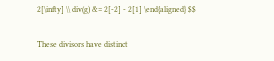2[\infty] \\ div(g) &= 2[-2] - 2[1] \end{aligned} $$

These divisors have distinct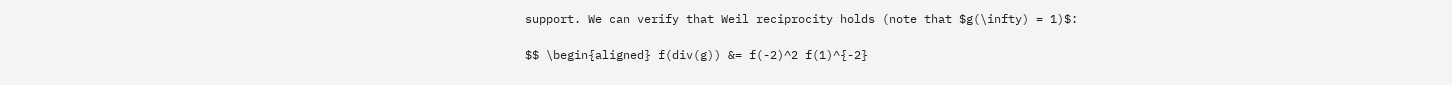support. We can verify that Weil reciprocity holds (note that $g(\infty) = 1)$:

$$ \begin{aligned} f(div(g)) &= f(-2)^2 f(1)^{-2}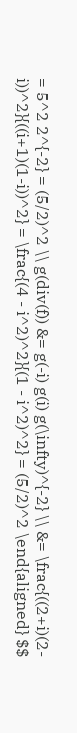= 5^2 2^{-2} = (5/2)^2 \\ g(div(f)) &= g(-i) g(i) g(\infty)^{-2} \\ &= \frac{((2+i)(2-i))^2}{((i+1)(1-i))^2} = \frac{(4 - i^2)^2}{(1 - i^2)^2} = (5/2)^2 \end{aligned} $$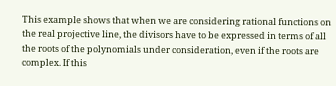This example shows that when we are considering rational functions on the real projective line, the divisors have to be expressed in terms of all the roots of the polynomials under consideration, even if the roots are complex. If this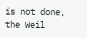is not done, the Weil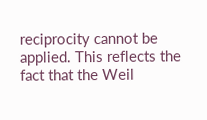reciprocity cannot be applied. This reflects the fact that the Weil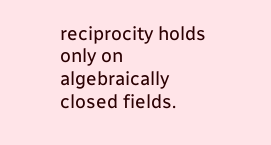reciprocity holds only on algebraically closed fields.